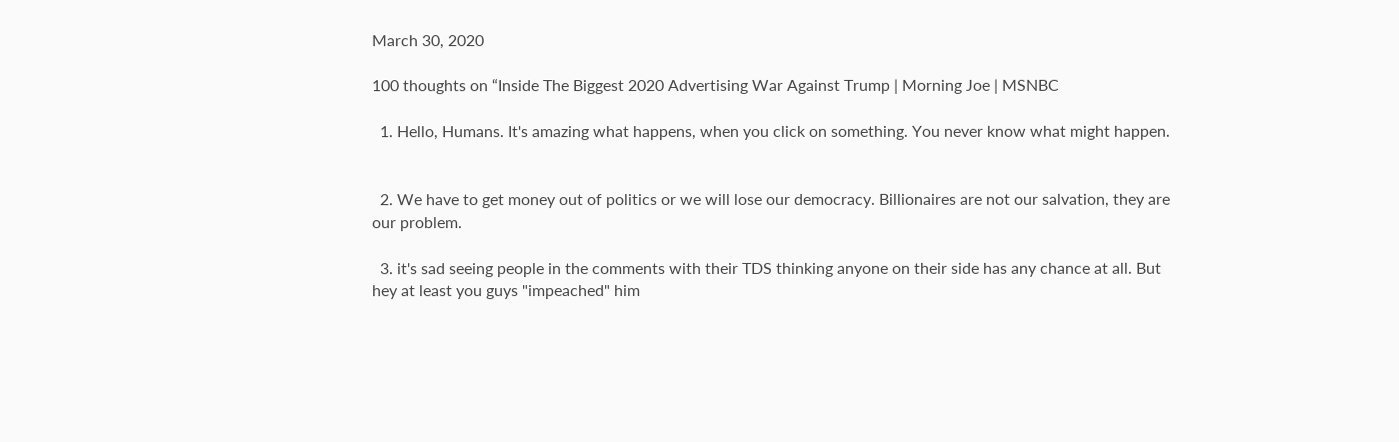March 30, 2020

100 thoughts on “Inside The Biggest 2020 Advertising War Against Trump | Morning Joe | MSNBC

  1. Hello, Humans. It's amazing what happens, when you click on something. You never know what might happen.


  2. We have to get money out of politics or we will lose our democracy. Billionaires are not our salvation, they are our problem.

  3. it's sad seeing people in the comments with their TDS thinking anyone on their side has any chance at all. But hey at least you guys "impeached" him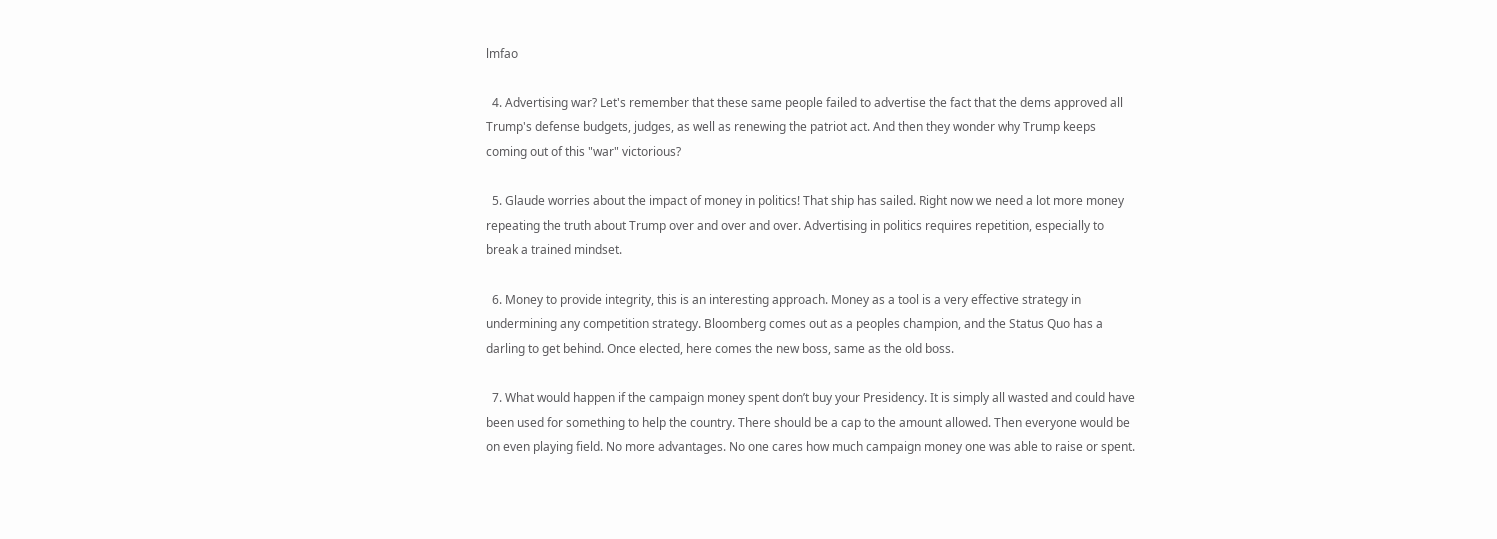lmfao

  4. Advertising war? Let's remember that these same people failed to advertise the fact that the dems approved all Trump's defense budgets, judges, as well as renewing the patriot act. And then they wonder why Trump keeps coming out of this "war" victorious?

  5. Glaude worries about the impact of money in politics! That ship has sailed. Right now we need a lot more money repeating the truth about Trump over and over and over. Advertising in politics requires repetition, especially to break a trained mindset.

  6. Money to provide integrity, this is an interesting approach. Money as a tool is a very effective strategy in undermining any competition strategy. Bloomberg comes out as a peoples champion, and the Status Quo has a darling to get behind. Once elected, here comes the new boss, same as the old boss.

  7. What would happen if the campaign money spent don’t buy your Presidency. It is simply all wasted and could have been used for something to help the country. There should be a cap to the amount allowed. Then everyone would be on even playing field. No more advantages. No one cares how much campaign money one was able to raise or spent.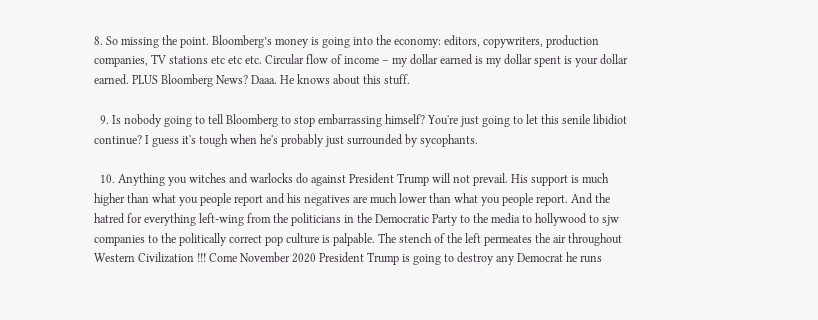8. So missing the point. Bloomberg’s money is going into the economy: editors, copywriters, production companies, TV stations etc etc etc. Circular flow of income – my dollar earned is my dollar spent is your dollar earned. PLUS Bloomberg News? Daaa. He knows about this stuff.

  9. Is nobody going to tell Bloomberg to stop embarrassing himself? You're just going to let this senile libidiot continue? I guess it's tough when he's probably just surrounded by sycophants.

  10. Anything you witches and warlocks do against President Trump will not prevail. His support is much higher than what you people report and his negatives are much lower than what you people report. And the hatred for everything left-wing from the politicians in the Democratic Party to the media to hollywood to sjw companies to the politically correct pop culture is palpable. The stench of the left permeates the air throughout Western Civilization !!! Come November 2020 President Trump is going to destroy any Democrat he runs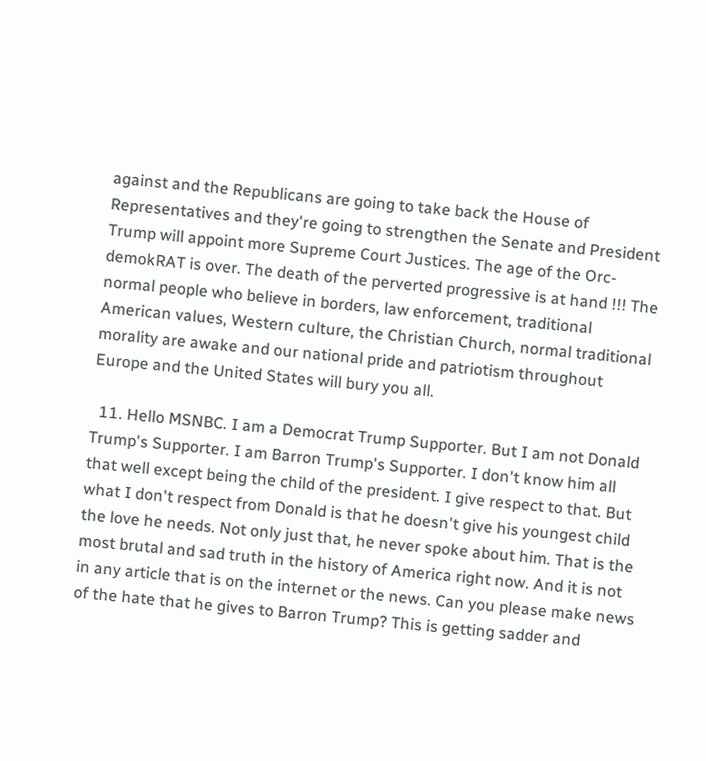against and the Republicans are going to take back the House of Representatives and they're going to strengthen the Senate and President Trump will appoint more Supreme Court Justices. The age of the Orc- demokRAT is over. The death of the perverted progressive is at hand !!! The normal people who believe in borders, law enforcement, traditional American values, Western culture, the Christian Church, normal traditional morality are awake and our national pride and patriotism throughout Europe and the United States will bury you all.

  11. Hello MSNBC. I am a Democrat Trump Supporter. But I am not Donald Trump's Supporter. I am Barron Trump's Supporter. I don't know him all that well except being the child of the president. I give respect to that. But what I don't respect from Donald is that he doesn't give his youngest child the love he needs. Not only just that, he never spoke about him. That is the most brutal and sad truth in the history of America right now. And it is not in any article that is on the internet or the news. Can you please make news of the hate that he gives to Barron Trump? This is getting sadder and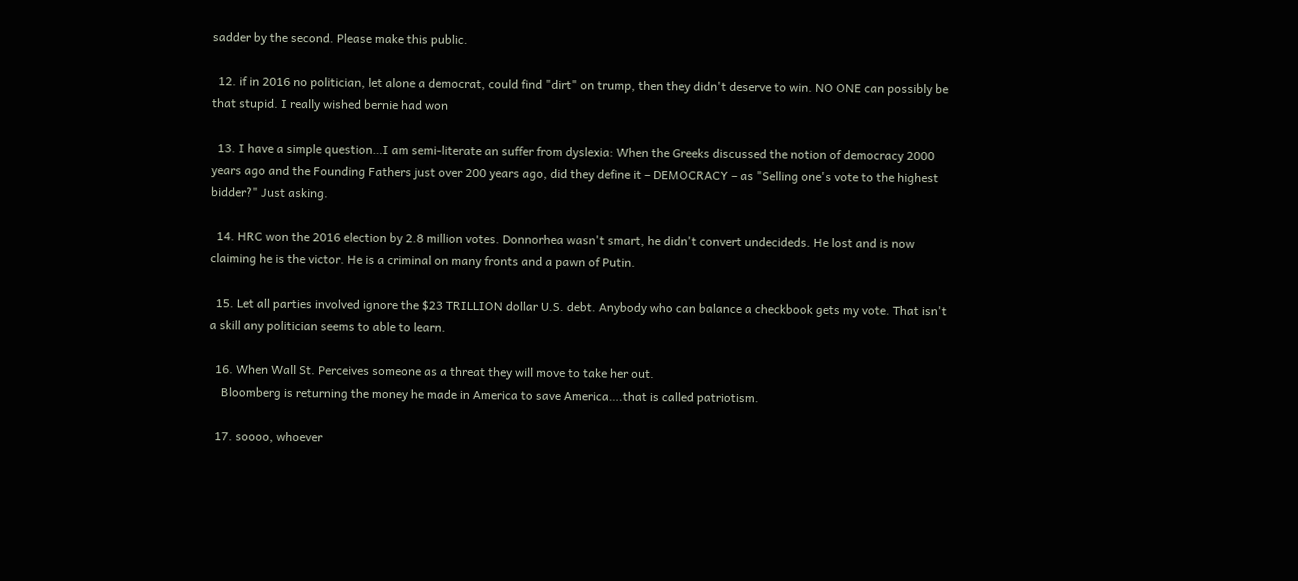sadder by the second. Please make this public.

  12. if in 2016 no politician, let alone a democrat, could find "dirt" on trump, then they didn't deserve to win. NO ONE can possibly be that stupid. I really wished bernie had won

  13. I have a simple question…I am semi-literate an suffer from dyslexia: When the Greeks discussed the notion of democracy 2000 years ago and the Founding Fathers just over 200 years ago, did they define it – DEMOCRACY – as "Selling one's vote to the highest bidder?" Just asking.

  14. HRC won the 2016 election by 2.8 million votes. Donnorhea wasn't smart, he didn't convert undecideds. He lost and is now claiming he is the victor. He is a criminal on many fronts and a pawn of Putin.

  15. Let all parties involved ignore the $23 TRILLION dollar U.S. debt. Anybody who can balance a checkbook gets my vote. That isn't a skill any politician seems to able to learn.

  16. When Wall St. Perceives someone as a threat they will move to take her out.
    Bloomberg is returning the money he made in America to save America….that is called patriotism.

  17. soooo, whoever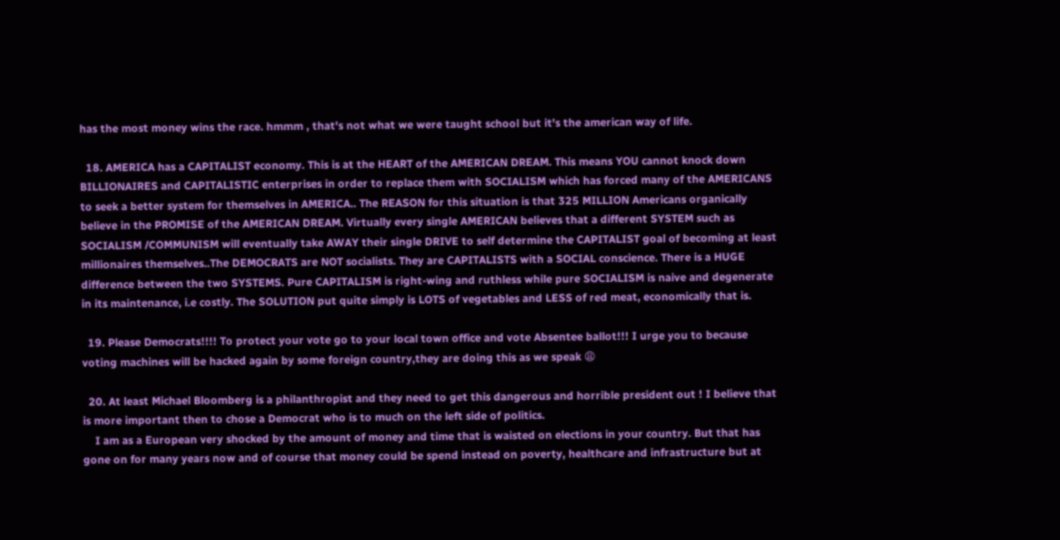has the most money wins the race. hmmm , that's not what we were taught school but it's the american way of life.

  18. AMERICA has a CAPITALIST economy. This is at the HEART of the AMERICAN DREAM. This means YOU cannot knock down BILLIONAIRES and CAPITALISTIC enterprises in order to replace them with SOCIALISM which has forced many of the AMERICANS to seek a better system for themselves in AMERICA.. The REASON for this situation is that 325 MILLION Americans organically believe in the PROMISE of the AMERICAN DREAM. Virtually every single AMERICAN believes that a different SYSTEM such as SOCIALISM /COMMUNISM will eventually take AWAY their single DRIVE to self determine the CAPITALIST goal of becoming at least millionaires themselves..The DEMOCRATS are NOT socialists. They are CAPITALISTS with a SOCIAL conscience. There is a HUGE difference between the two SYSTEMS. Pure CAPITALISM is right-wing and ruthless while pure SOCIALISM is naive and degenerate in its maintenance, i.e costly. The SOLUTION put quite simply is LOTS of vegetables and LESS of red meat, economically that is.

  19. Please Democrats!!!! To protect your vote go to your local town office and vote Absentee ballot!!! I urge you to because voting machines will be hacked again by some foreign country,they are doing this as we speak 😩

  20. At least Michael Bloomberg is a philanthropist and they need to get this dangerous and horrible president out ! I believe that is more important then to chose a Democrat who is to much on the left side of politics.
    I am as a European very shocked by the amount of money and time that is waisted on elections in your country. But that has gone on for many years now and of course that money could be spend instead on poverty, healthcare and infrastructure but at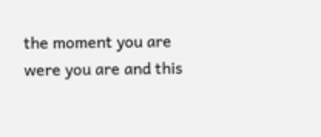the moment you are were you are and this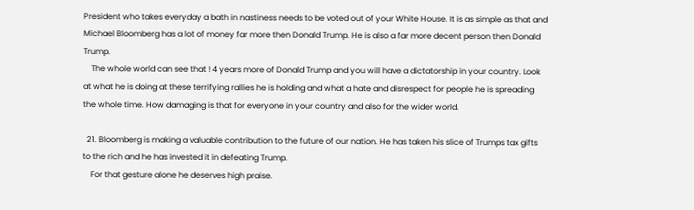President who takes everyday a bath in nastiness needs to be voted out of your White House. It is as simple as that and Michael Bloomberg has a lot of money far more then Donald Trump. He is also a far more decent person then Donald Trump.
    The whole world can see that ! 4 years more of Donald Trump and you will have a dictatorship in your country. Look at what he is doing at these terrifying rallies he is holding and what a hate and disrespect for people he is spreading the whole time. How damaging is that for everyone in your country and also for the wider world.

  21. Bloomberg is making a valuable contribution to the future of our nation. He has taken his slice of Trumps tax gifts to the rich and he has invested it in defeating Trump.
    For that gesture alone he deserves high praise.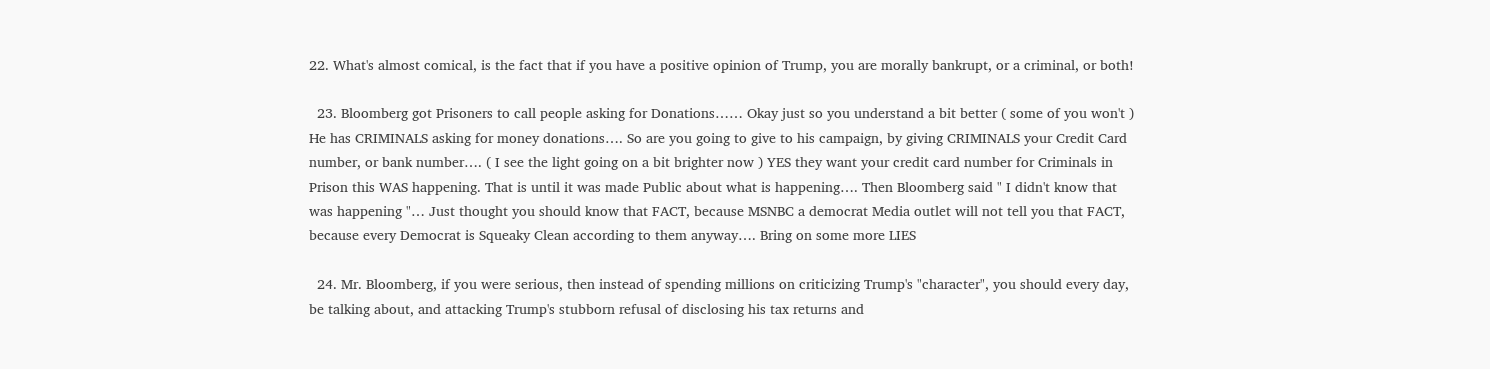22. What's almost comical, is the fact that if you have a positive opinion of Trump, you are morally bankrupt, or a criminal, or both!

  23. Bloomberg got Prisoners to call people asking for Donations…… Okay just so you understand a bit better ( some of you won't ) He has CRIMINALS asking for money donations…. So are you going to give to his campaign, by giving CRIMINALS your Credit Card number, or bank number…. ( I see the light going on a bit brighter now ) YES they want your credit card number for Criminals in Prison this WAS happening. That is until it was made Public about what is happening…. Then Bloomberg said " I didn't know that was happening "… Just thought you should know that FACT, because MSNBC a democrat Media outlet will not tell you that FACT, because every Democrat is Squeaky Clean according to them anyway…. Bring on some more LIES

  24. Mr. Bloomberg, if you were serious, then instead of spending millions on criticizing Trump's "character", you should every day, be talking about, and attacking Trump's stubborn refusal of disclosing his tax returns and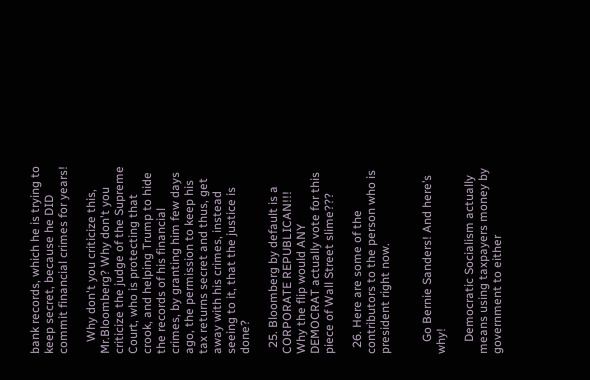bank records, which he is trying to keep secret, because he DID commit financial crimes for years!

    Why don't you criticize this, Mr.Bloomberg? Why don't you criticize the judge of the Supreme Court, who is protecting that crook, and helping Trump to hide the records of his financial crimes, by granting him few days ago, the permission to keep his tax returns secret and thus, get away with his crimes, instead seeing to it, that the justice is done?

  25. Bloomberg by default is a CORPORATE REPUBLICAN!!! Why the flip would ANY DEMOCRAT actually vote for this piece of Wall Street slime???

  26. Here are some of the contributors to the person who is president right now.


    Go Bernie Sanders! And here’s why!

    Democratic Socialism actually means using taxpayers money by government to either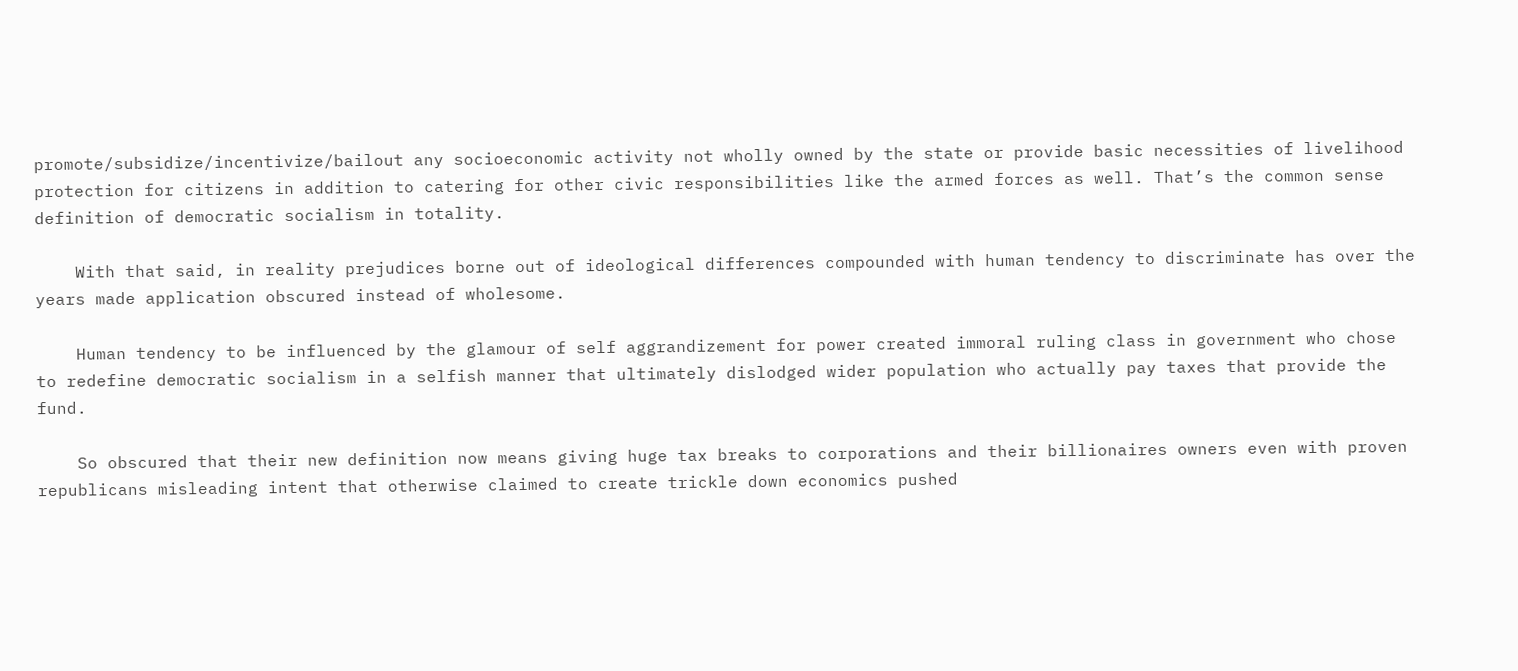promote/subsidize/incentivize/bailout any socioeconomic activity not wholly owned by the state or provide basic necessities of livelihood protection for citizens in addition to catering for other civic responsibilities like the armed forces as well. That’s the common sense definition of democratic socialism in totality.

    With that said, in reality prejudices borne out of ideological differences compounded with human tendency to discriminate has over the years made application obscured instead of wholesome.

    Human tendency to be influenced by the glamour of self aggrandizement for power created immoral ruling class in government who chose to redefine democratic socialism in a selfish manner that ultimately dislodged wider population who actually pay taxes that provide the fund.

    So obscured that their new definition now means giving huge tax breaks to corporations and their billionaires owners even with proven republicans misleading intent that otherwise claimed to create trickle down economics pushed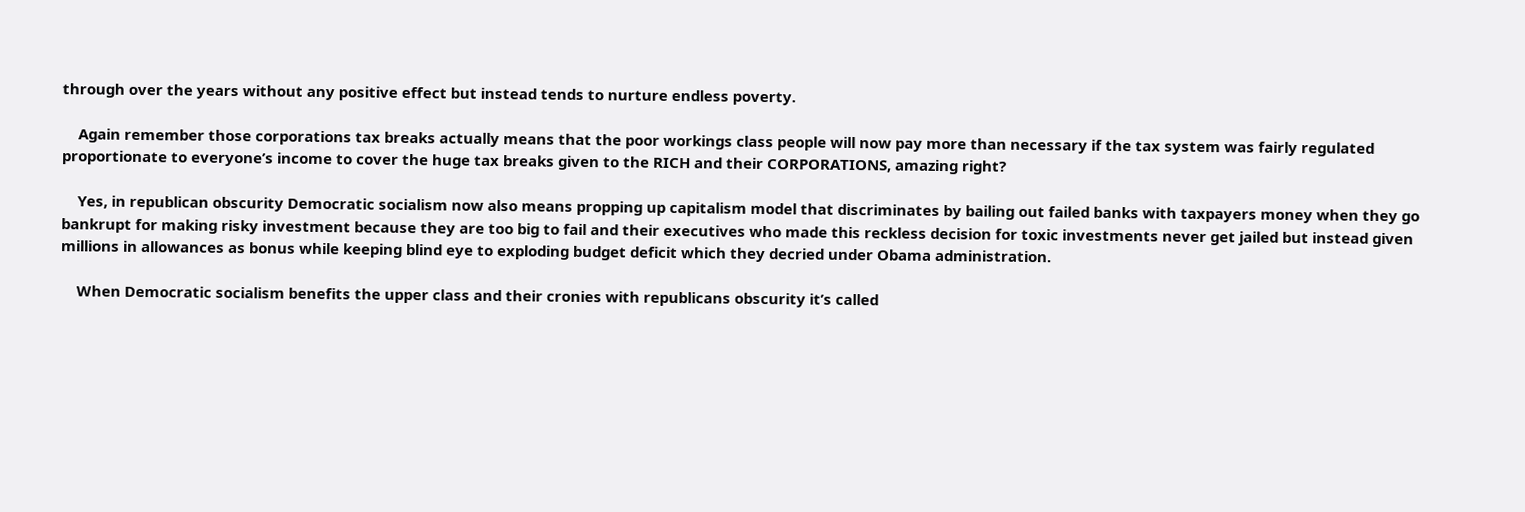through over the years without any positive effect but instead tends to nurture endless poverty.

    Again remember those corporations tax breaks actually means that the poor workings class people will now pay more than necessary if the tax system was fairly regulated proportionate to everyone’s income to cover the huge tax breaks given to the RICH and their CORPORATIONS, amazing right?

    Yes, in republican obscurity Democratic socialism now also means propping up capitalism model that discriminates by bailing out failed banks with taxpayers money when they go bankrupt for making risky investment because they are too big to fail and their executives who made this reckless decision for toxic investments never get jailed but instead given millions in allowances as bonus while keeping blind eye to exploding budget deficit which they decried under Obama administration.

    When Democratic socialism benefits the upper class and their cronies with republicans obscurity it’s called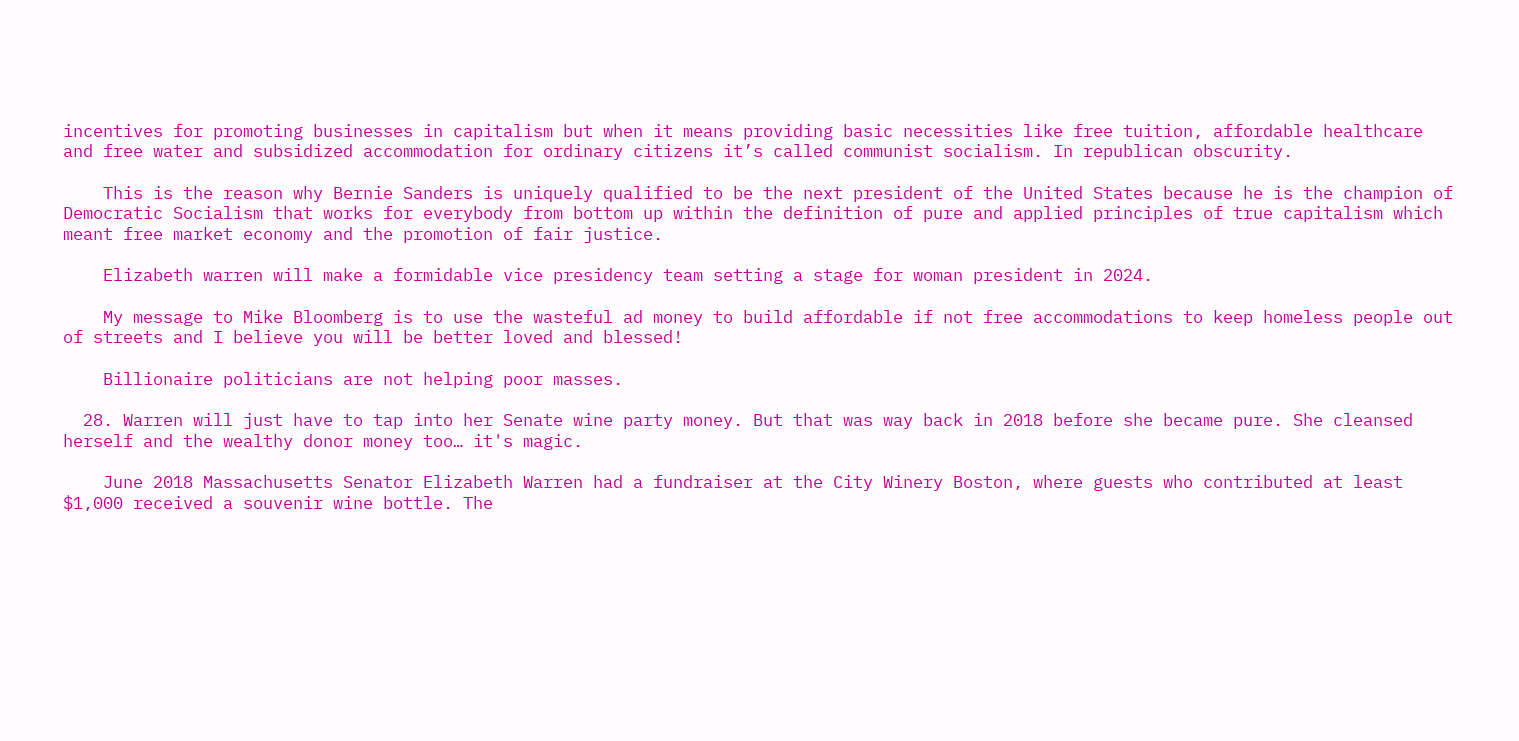incentives for promoting businesses in capitalism but when it means providing basic necessities like free tuition, affordable healthcare and free water and subsidized accommodation for ordinary citizens it’s called communist socialism. In republican obscurity.

    This is the reason why Bernie Sanders is uniquely qualified to be the next president of the United States because he is the champion of Democratic Socialism that works for everybody from bottom up within the definition of pure and applied principles of true capitalism which meant free market economy and the promotion of fair justice.

    Elizabeth warren will make a formidable vice presidency team setting a stage for woman president in 2024.

    My message to Mike Bloomberg is to use the wasteful ad money to build affordable if not free accommodations to keep homeless people out of streets and I believe you will be better loved and blessed!

    Billionaire politicians are not helping poor masses.

  28. Warren will just have to tap into her Senate wine party money. But that was way back in 2018 before she became pure. She cleansed herself and the wealthy donor money too… it's magic.

    June 2018 Massachusetts Senator Elizabeth Warren had a fundraiser at the City Winery Boston, where guests who contributed at least $1,000 received a souvenir wine bottle. The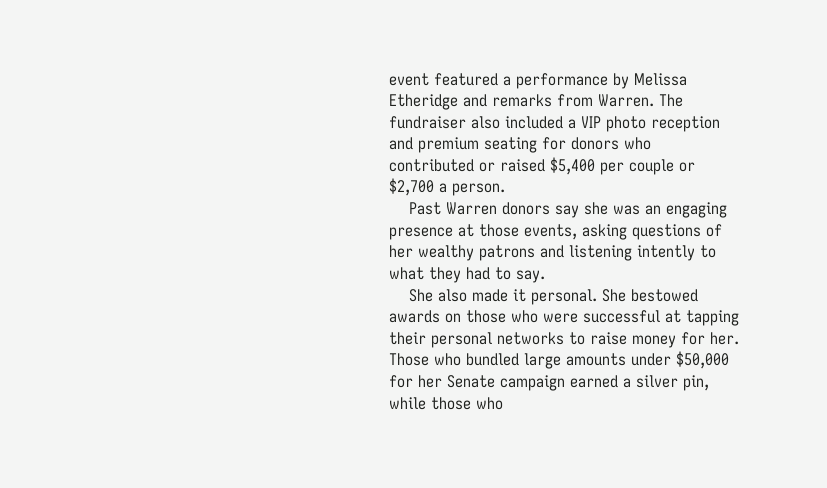event featured a performance by Melissa Etheridge and remarks from Warren. The fundraiser also included a VIP photo reception and premium seating for donors who contributed or raised $5,400 per couple or $2,700 a person.
    Past Warren donors say she was an engaging presence at those events, asking questions of her wealthy patrons and listening intently to what they had to say.
    She also made it personal. She bestowed awards on those who were successful at tapping their personal networks to raise money for her. Those who bundled large amounts under $50,000 for her Senate campaign earned a silver pin, while those who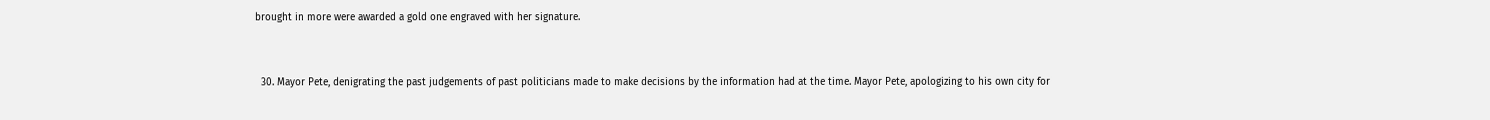brought in more were awarded a gold one engraved with her signature.


  30. Mayor Pete, denigrating the past judgements of past politicians made to make decisions by the information had at the time. Mayor Pete, apologizing to his own city for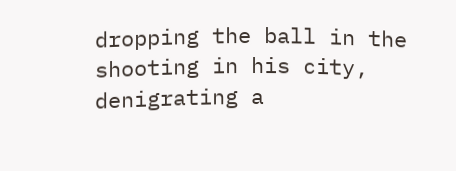dropping the ball in the shooting in his city, denigrating a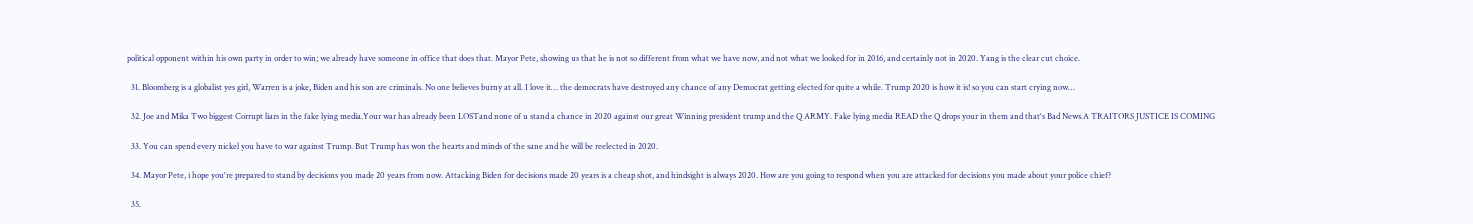political opponent within his own party in order to win; we already have someone in office that does that. Mayor Pete, showing us that he is not so different from what we have now, and not what we looked for in 2016, and certainly not in 2020. Yang is the clear cut choice.

  31. Bloomberg is a globalist yes girl, Warren is a joke, Biden and his son are criminals. No one believes burny at all. I love it… the democrats have destroyed any chance of any Democrat getting elected for quite a while. Trump 2020 is how it is! so you can start crying now…

  32. Joe and Mika Two biggest Corrupt liars in the fake lying media.Your war has already been LOSTand none of u stand a chance in 2020 against our great Winning president trump and the Q ARMY. Fake lying media READ the Q drops your in them and that's Bad News.A TRAITORS JUSTICE IS COMING

  33. You can spend every nickel you have to war against Trump. But Trump has won the hearts and minds of the sane and he will be reelected in 2020.

  34. Mayor Pete, i hope you're prepared to stand by decisions you made 20 years from now. Attacking Biden for decisions made 20 years is a cheap shot, and hindsight is always 2020. How are you going to respond when you are attacked for decisions you made about your police chief?

  35.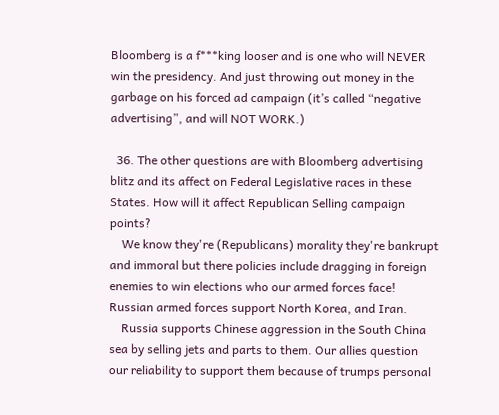Bloomberg is a f***king looser and is one who will NEVER win the presidency. And just throwing out money in the garbage on his forced ad campaign (it’s called “negative advertising”, and will NOT WORK.)

  36. The other questions are with Bloomberg advertising blitz and its affect on Federal Legislative races in these States. How will it affect Republican Selling campaign points?
    We know they're (Republicans) morality they're bankrupt and immoral but there policies include dragging in foreign enemies to win elections who our armed forces face! Russian armed forces support North Korea, and Iran.
    Russia supports Chinese aggression in the South China sea by selling jets and parts to them. Our allies question our reliability to support them because of trumps personal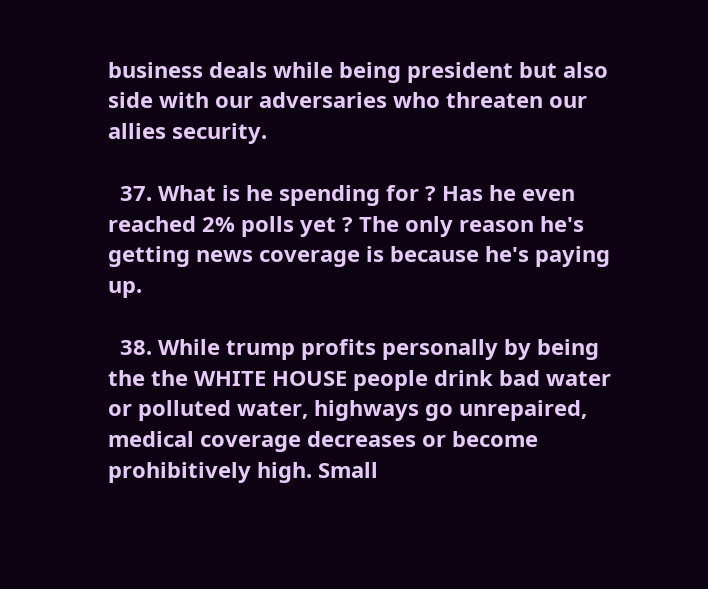business deals while being president but also side with our adversaries who threaten our allies security.

  37. What is he spending for ? Has he even reached 2% polls yet ? The only reason he's getting news coverage is because he's paying up.

  38. While trump profits personally by being the the WHITE HOUSE people drink bad water or polluted water, highways go unrepaired, medical coverage decreases or become prohibitively high. Small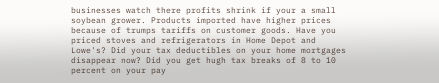businesses watch there profits shrink if your a small soybean grower. Products imported have higher prices because of trumps tariffs on customer goods. Have you priced stoves and refrigerators in Home Depot and Lowe's? Did your tax deductibles on your home mortgages disappear now? Did you get hugh tax breaks of 8 to 10 percent on your pay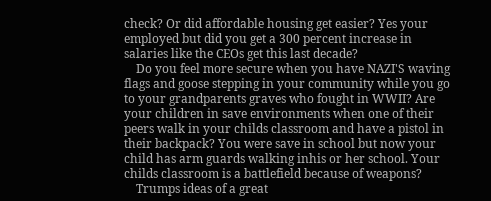check? Or did affordable housing get easier? Yes your employed but did you get a 300 percent increase in salaries like the CEOs get this last decade?
    Do you feel more secure when you have NAZI'S waving flags and goose stepping in your community while you go to your grandparents graves who fought in WWII? Are your children in save environments when one of their peers walk in your childs classroom and have a pistol in their backpack? You were save in school but now your child has arm guards walking inhis or her school. Your childs classroom is a battlefield because of weapons?
    Trumps ideas of a great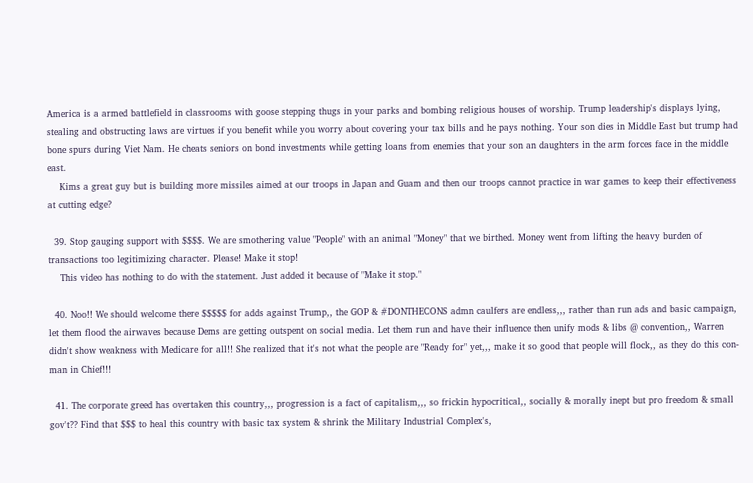America is a armed battlefield in classrooms with goose stepping thugs in your parks and bombing religious houses of worship. Trump leadership's displays lying, stealing and obstructing laws are virtues if you benefit while you worry about covering your tax bills and he pays nothing. Your son dies in Middle East but trump had bone spurs during Viet Nam. He cheats seniors on bond investments while getting loans from enemies that your son an daughters in the arm forces face in the middle east.
    Kims a great guy but is building more missiles aimed at our troops in Japan and Guam and then our troops cannot practice in war games to keep their effectiveness at cutting edge?

  39. Stop gauging support with $$$$. We are smothering value "People" with an animal "Money" that we birthed. Money went from lifting the heavy burden of transactions too legitimizing character. Please! Make it stop!
    This video has nothing to do with the statement. Just added it because of "Make it stop."

  40. Noo!! We should welcome there $$$$$ for adds against Trump,, the GOP & #DONTHECONS admn caulfers are endless,,, rather than run ads and basic campaign, let them flood the airwaves because Dems are getting outspent on social media. Let them run and have their influence then unify mods & libs @ convention,, Warren didn't show weakness with Medicare for all!! She realized that it's not what the people are "Ready for" yet,,, make it so good that people will flock,, as they do this con-man in Chief!!!

  41. The corporate greed has overtaken this country,,, progression is a fact of capitalism,,, so frickin hypocritical,, socially & morally inept but pro freedom & small gov't?? Find that $$$ to heal this country with basic tax system & shrink the Military Industrial Complex's,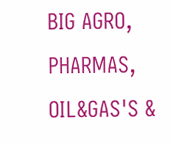BIG AGRO, PHARMAS, OIL&GAS'S &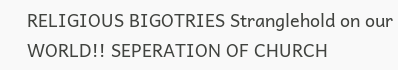RELIGIOUS BIGOTRIES Stranglehold on our WORLD!! SEPERATION OF CHURCH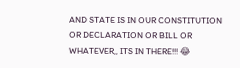AND STATE IS IN OUR CONSTITUTION OR DECLARATION OR BILL OR WHATEVER,, ITS IN THERE!!! 😂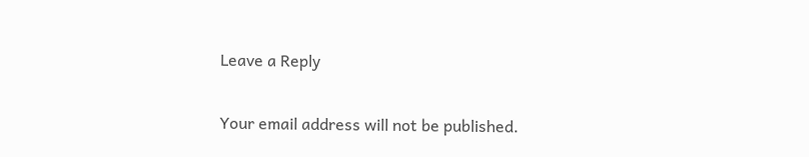Leave a Reply

Your email address will not be published.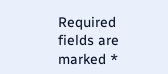Required fields are marked *